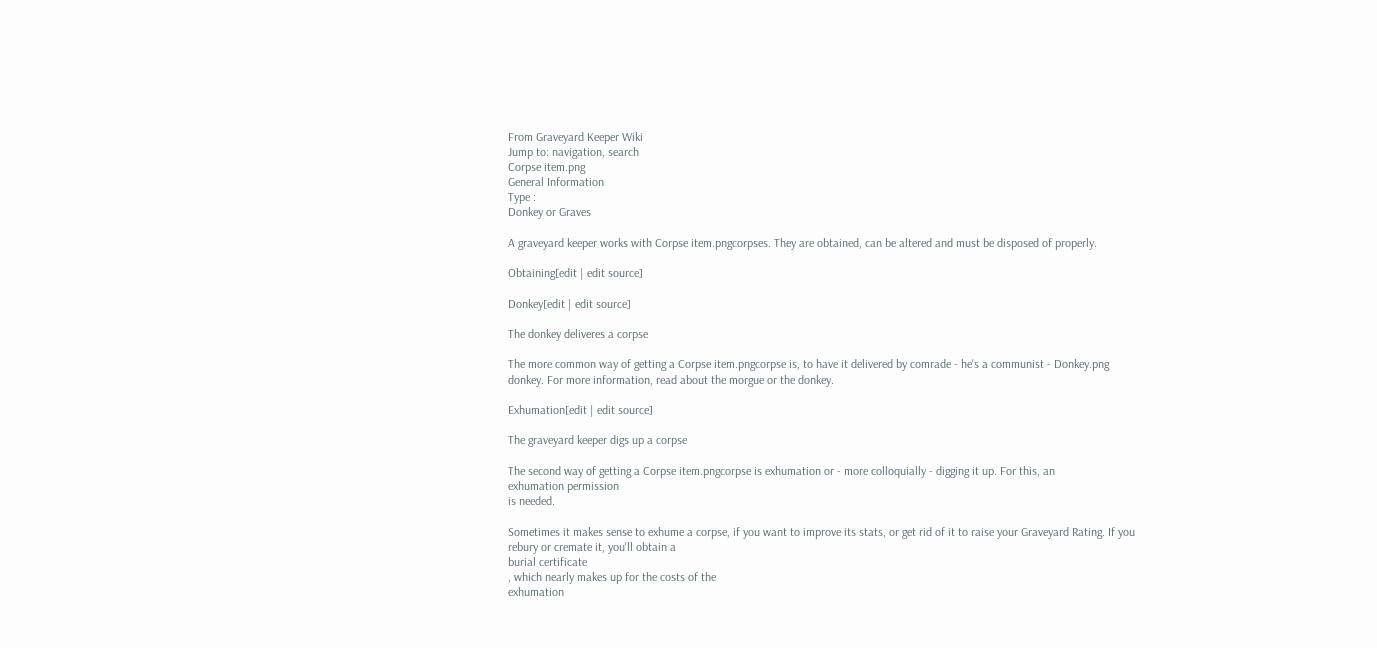From Graveyard Keeper Wiki
Jump to: navigation, search
Corpse item.png
General Information
Type :
Donkey or Graves

A graveyard keeper works with Corpse item.pngcorpses. They are obtained, can be altered and must be disposed of properly.

Obtaining[edit | edit source]

Donkey[edit | edit source]

The donkey deliveres a corpse

The more common way of getting a Corpse item.pngcorpse is, to have it delivered by comrade - he's a communist - Donkey.png donkey. For more information, read about the morgue or the donkey.

Exhumation[edit | edit source]

The graveyard keeper digs up a corpse

The second way of getting a Corpse item.pngcorpse is exhumation or - more colloquially - digging it up. For this, an
exhumation permission
is needed.

Sometimes it makes sense to exhume a corpse, if you want to improve its stats, or get rid of it to raise your Graveyard Rating. If you rebury or cremate it, you'll obtain a
burial certificate
, which nearly makes up for the costs of the
exhumation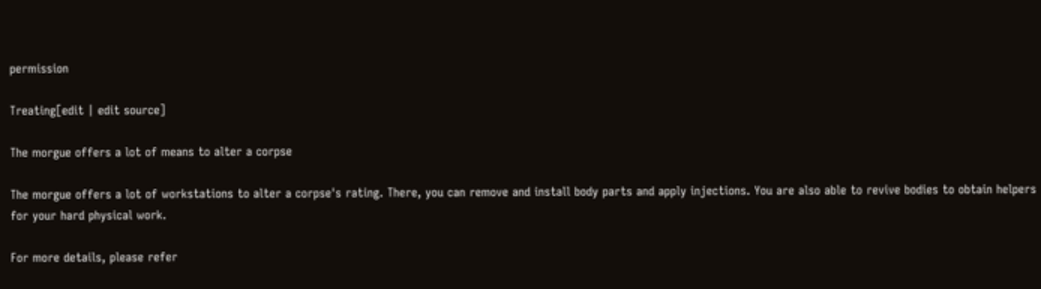permission

Treating[edit | edit source]

The morgue offers a lot of means to alter a corpse

The morgue offers a lot of workstations to alter a corpse's rating. There, you can remove and install body parts and apply injections. You are also able to revive bodies to obtain helpers for your hard physical work.

For more details, please refer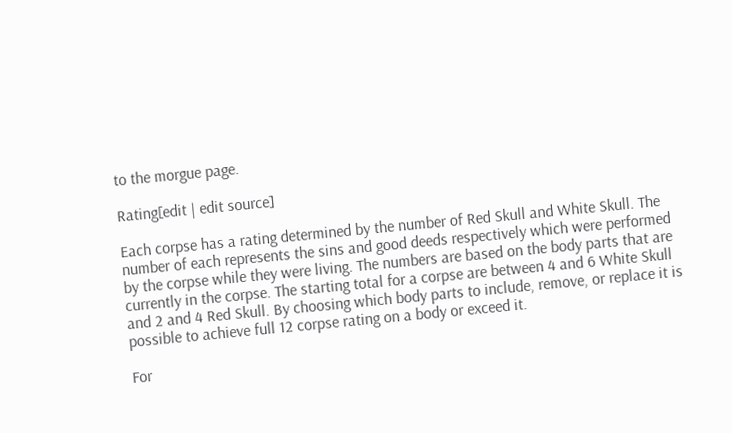to the morgue page.

Rating[edit | edit source]

Each corpse has a rating determined by the number of Red Skull and White Skull. The number of each represents the sins and good deeds respectively which were performed by the corpse while they were living. The numbers are based on the body parts that are currently in the corpse. The starting total for a corpse are between 4 and 6 White Skull and 2 and 4 Red Skull. By choosing which body parts to include, remove, or replace it is possible to achieve full 12 corpse rating on a body or exceed it.

For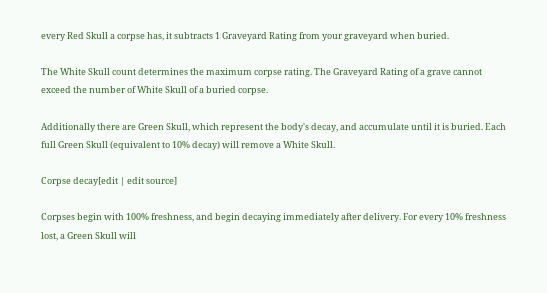every Red Skull a corpse has, it subtracts 1 Graveyard Rating from your graveyard when buried.

The White Skull count determines the maximum corpse rating. The Graveyard Rating of a grave cannot exceed the number of White Skull of a buried corpse.

Additionally there are Green Skull, which represent the body's decay, and accumulate until it is buried. Each full Green Skull (equivalent to 10% decay) will remove a White Skull.

Corpse decay[edit | edit source]

Corpses begin with 100% freshness, and begin decaying immediately after delivery. For every 10% freshness lost, a Green Skull will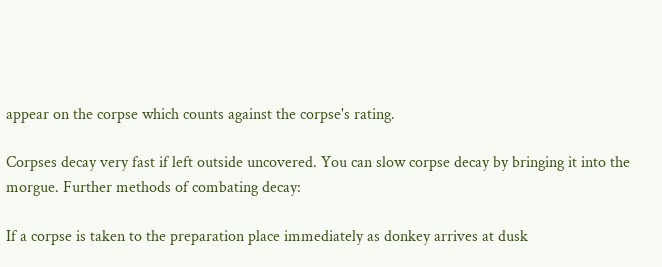appear on the corpse which counts against the corpse's rating.

Corpses decay very fast if left outside uncovered. You can slow corpse decay by bringing it into the morgue. Further methods of combating decay:

If a corpse is taken to the preparation place immediately as donkey arrives at dusk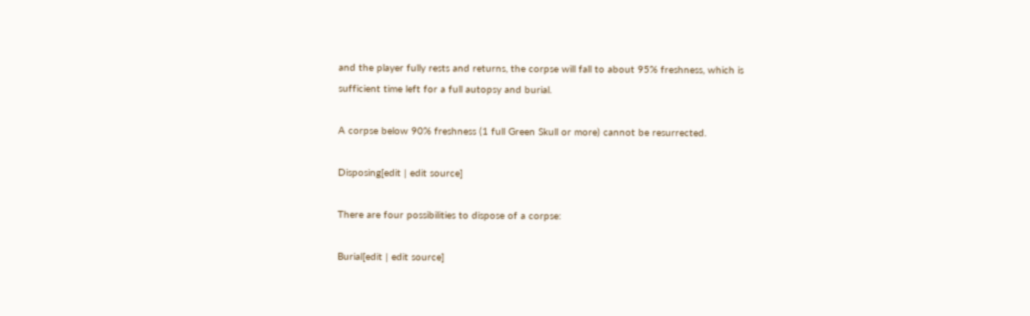and the player fully rests and returns, the corpse will fall to about 95% freshness, which is sufficient time left for a full autopsy and burial.

A corpse below 90% freshness (1 full Green Skull or more) cannot be resurrected.

Disposing[edit | edit source]

There are four possibilities to dispose of a corpse:

Burial[edit | edit source]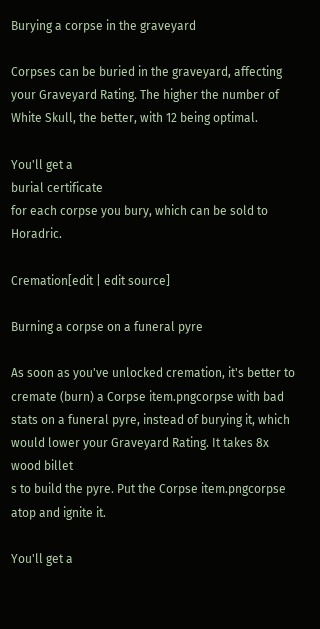Burying a corpse in the graveyard

Corpses can be buried in the graveyard, affecting your Graveyard Rating. The higher the number of White Skull, the better, with 12 being optimal.

You'll get a
burial certificate
for each corpse you bury, which can be sold to Horadric.

Cremation[edit | edit source]

Burning a corpse on a funeral pyre

As soon as you've unlocked cremation, it's better to cremate (burn) a Corpse item.pngcorpse with bad stats on a funeral pyre, instead of burying it, which would lower your Graveyard Rating. It takes 8x
wood billet
s to build the pyre. Put the Corpse item.pngcorpse atop and ignite it.

You'll get a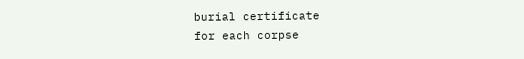burial certificate
for each corpse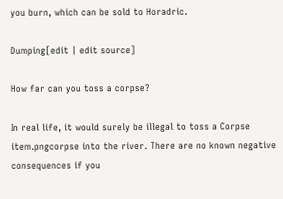you burn, which can be sold to Horadric.

Dumping[edit | edit source]

How far can you toss a corpse?

In real life, it would surely be illegal to toss a Corpse item.pngcorpse into the river. There are no known negative consequences if you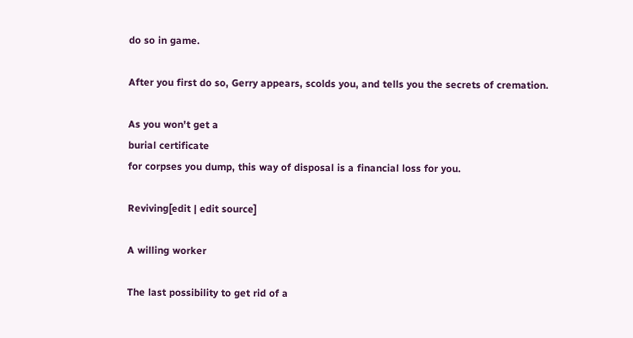do so in game.

After you first do so, Gerry appears, scolds you, and tells you the secrets of cremation.

As you won't get a
burial certificate
for corpses you dump, this way of disposal is a financial loss for you.

Reviving[edit | edit source]

A willing worker

The last possibility to get rid of a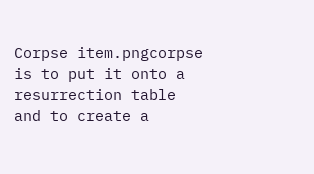Corpse item.pngcorpse is to put it onto a resurrection table and to create a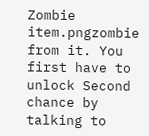Zombie item.pngzombie from it. You first have to unlock Second chance by talking to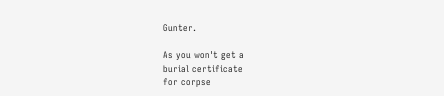Gunter.

As you won't get a
burial certificate
for corpse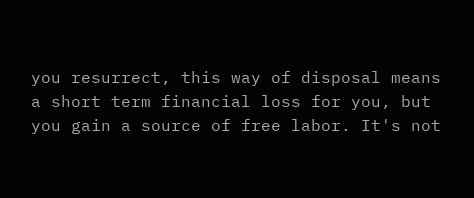you resurrect, this way of disposal means a short term financial loss for you, but you gain a source of free labor. It's not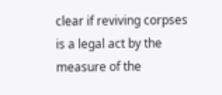clear if reviving corpses is a legal act by the measure of the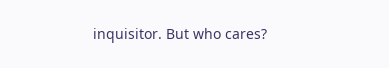inquisitor. But who cares?